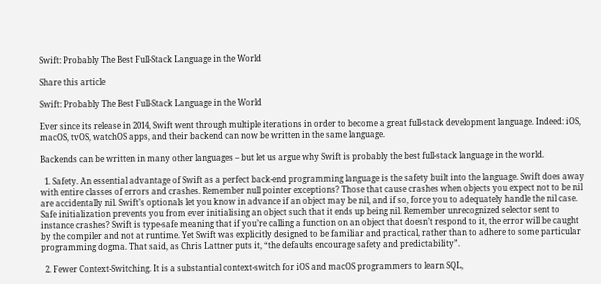Swift: Probably The Best Full-Stack Language in the World

Share this article

Swift: Probably The Best Full-Stack Language in the World

Ever since its release in 2014, Swift went through multiple iterations in order to become a great full-stack development language. Indeed: iOS, macOS, tvOS, watchOS apps, and their backend can now be written in the same language.

Backends can be written in many other languages – but let us argue why Swift is probably the best full-stack language in the world.

  1. Safety. An essential advantage of Swift as a perfect back-end programming language is the safety built into the language. Swift does away with entire classes of errors and crashes. Remember null pointer exceptions? Those that cause crashes when objects you expect not to be nil are accidentally nil. Swift’s optionals let you know in advance if an object may be nil, and if so, force you to adequately handle the nil case. Safe initialization prevents you from ever initialising an object such that it ends up being nil. Remember unrecognized selector sent to instance crashes? Swift is type-safe meaning that if you’re calling a function on an object that doesn’t respond to it, the error will be caught by the compiler and not at runtime. Yet Swift was explicitly designed to be familiar and practical, rather than to adhere to some particular programming dogma. That said, as Chris Lattner puts it, “the defaults encourage safety and predictability”.

  2. Fewer Context-Switching. It is a substantial context-switch for iOS and macOS programmers to learn SQL,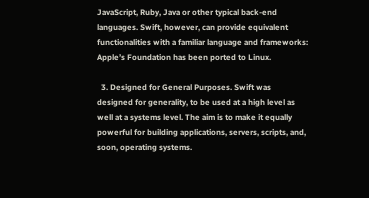JavaScript, Ruby, Java or other typical back-end languages. Swift, however, can provide equivalent functionalities with a familiar language and frameworks: Apple’s Foundation has been ported to Linux.

  3. Designed for General Purposes. Swift was designed for generality, to be used at a high level as well at a systems level. The aim is to make it equally powerful for building applications, servers, scripts, and, soon, operating systems.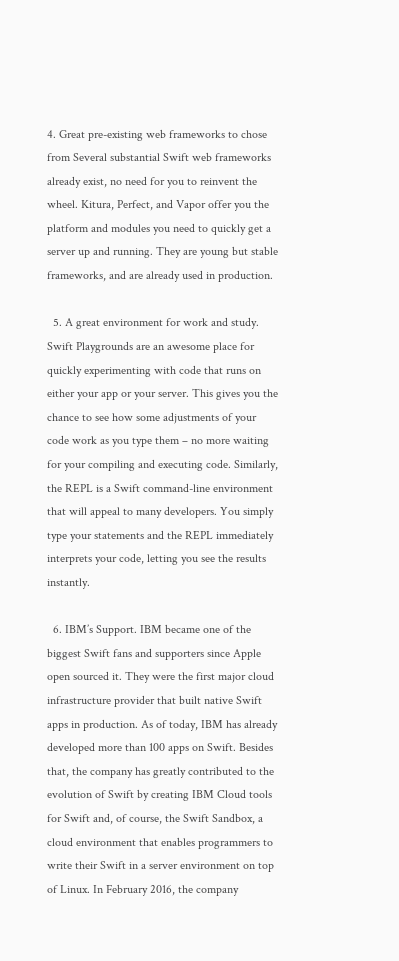4. Great pre-existing web frameworks to chose from Several substantial Swift web frameworks already exist, no need for you to reinvent the wheel. Kitura, Perfect, and Vapor offer you the platform and modules you need to quickly get a server up and running. They are young but stable frameworks, and are already used in production.

  5. A great environment for work and study. Swift Playgrounds are an awesome place for quickly experimenting with code that runs on either your app or your server. This gives you the chance to see how some adjustments of your code work as you type them – no more waiting for your compiling and executing code. Similarly, the REPL is a Swift command-line environment that will appeal to many developers. You simply type your statements and the REPL immediately interprets your code, letting you see the results instantly.

  6. IBM’s Support. IBM became one of the biggest Swift fans and supporters since Apple open sourced it. They were the first major cloud infrastructure provider that built native Swift apps in production. As of today, IBM has already developed more than 100 apps on Swift. Besides that, the company has greatly contributed to the evolution of Swift by creating IBM Cloud tools for Swift and, of course, the Swift Sandbox, a cloud environment that enables programmers to write their Swift in a server environment on top of Linux. In February 2016, the company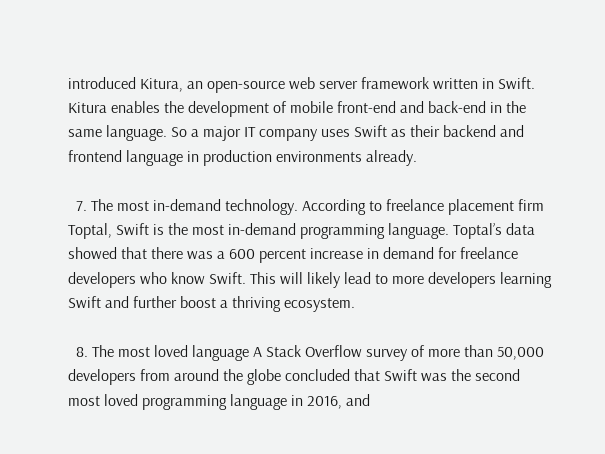introduced Kitura, an open-source web server framework written in Swift. Kitura enables the development of mobile front-end and back-end in the same language. So a major IT company uses Swift as their backend and frontend language in production environments already.

  7. The most in-demand technology. According to freelance placement firm Toptal, Swift is the most in-demand programming language. Toptal’s data showed that there was a 600 percent increase in demand for freelance developers who know Swift. This will likely lead to more developers learning Swift and further boost a thriving ecosystem.

  8. The most loved language A Stack Overflow survey of more than 50,000 developers from around the globe concluded that Swift was the second most loved programming language in 2016, and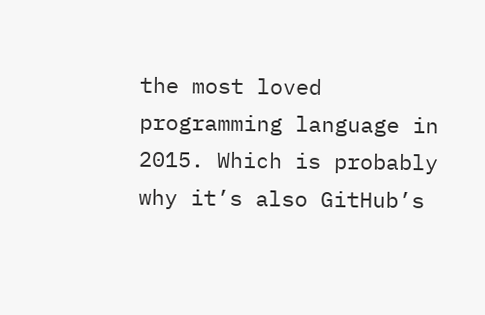the most loved programming language in 2015. Which is probably why it’s also GitHub’s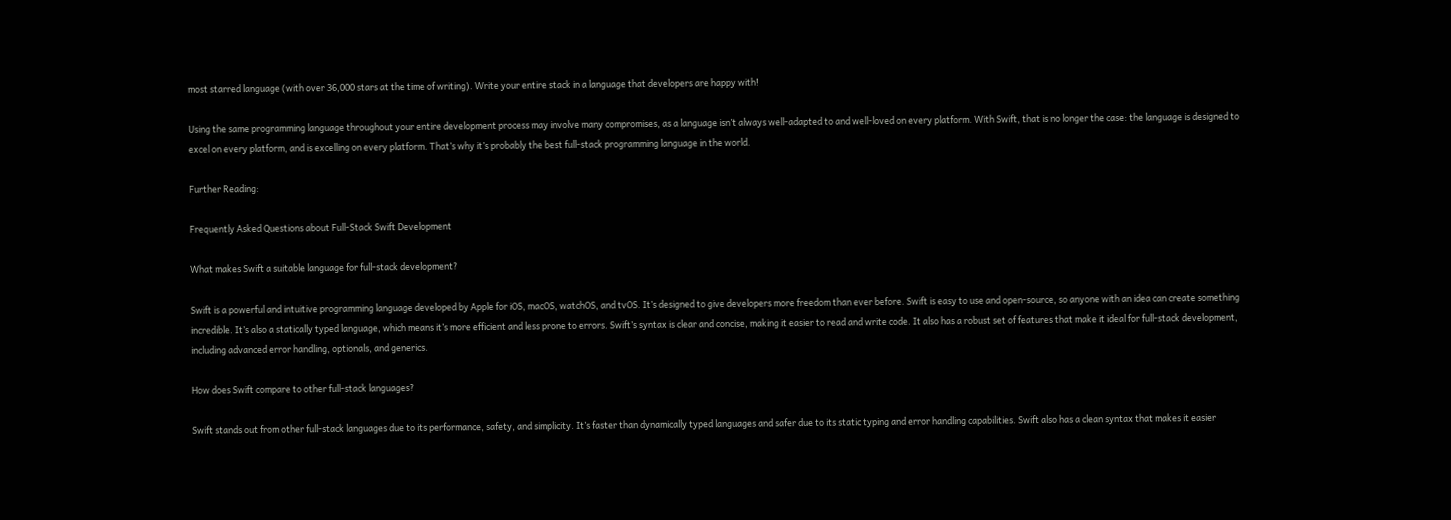most starred language (with over 36,000 stars at the time of writing). Write your entire stack in a language that developers are happy with!

Using the same programming language throughout your entire development process may involve many compromises, as a language isn’t always well-adapted to and well-loved on every platform. With Swift, that is no longer the case: the language is designed to excel on every platform, and is excelling on every platform. That’s why it’s probably the best full-stack programming language in the world.

Further Reading:

Frequently Asked Questions about Full-Stack Swift Development

What makes Swift a suitable language for full-stack development?

Swift is a powerful and intuitive programming language developed by Apple for iOS, macOS, watchOS, and tvOS. It’s designed to give developers more freedom than ever before. Swift is easy to use and open-source, so anyone with an idea can create something incredible. It’s also a statically typed language, which means it’s more efficient and less prone to errors. Swift’s syntax is clear and concise, making it easier to read and write code. It also has a robust set of features that make it ideal for full-stack development, including advanced error handling, optionals, and generics.

How does Swift compare to other full-stack languages?

Swift stands out from other full-stack languages due to its performance, safety, and simplicity. It’s faster than dynamically typed languages and safer due to its static typing and error handling capabilities. Swift also has a clean syntax that makes it easier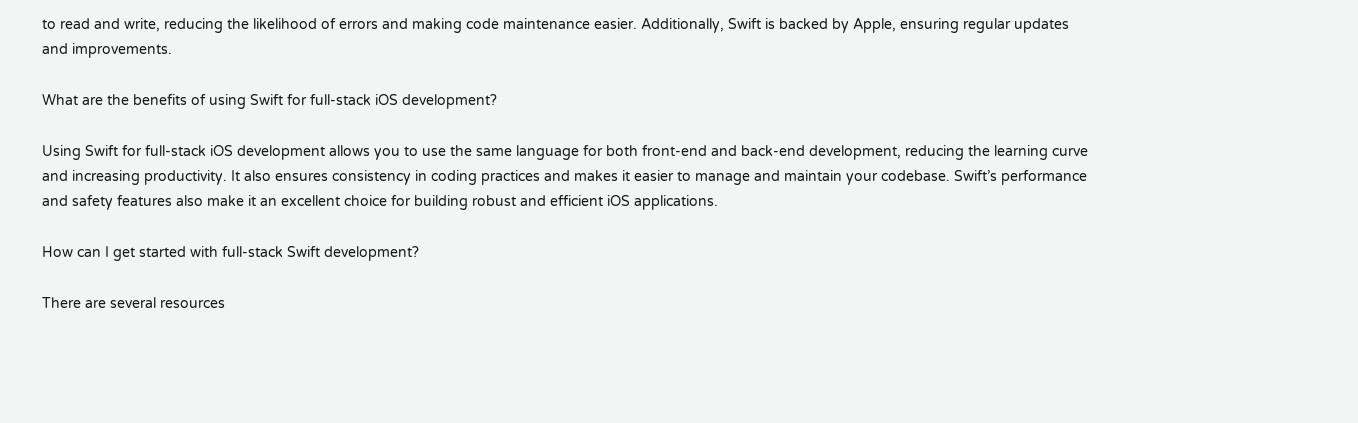to read and write, reducing the likelihood of errors and making code maintenance easier. Additionally, Swift is backed by Apple, ensuring regular updates and improvements.

What are the benefits of using Swift for full-stack iOS development?

Using Swift for full-stack iOS development allows you to use the same language for both front-end and back-end development, reducing the learning curve and increasing productivity. It also ensures consistency in coding practices and makes it easier to manage and maintain your codebase. Swift’s performance and safety features also make it an excellent choice for building robust and efficient iOS applications.

How can I get started with full-stack Swift development?

There are several resources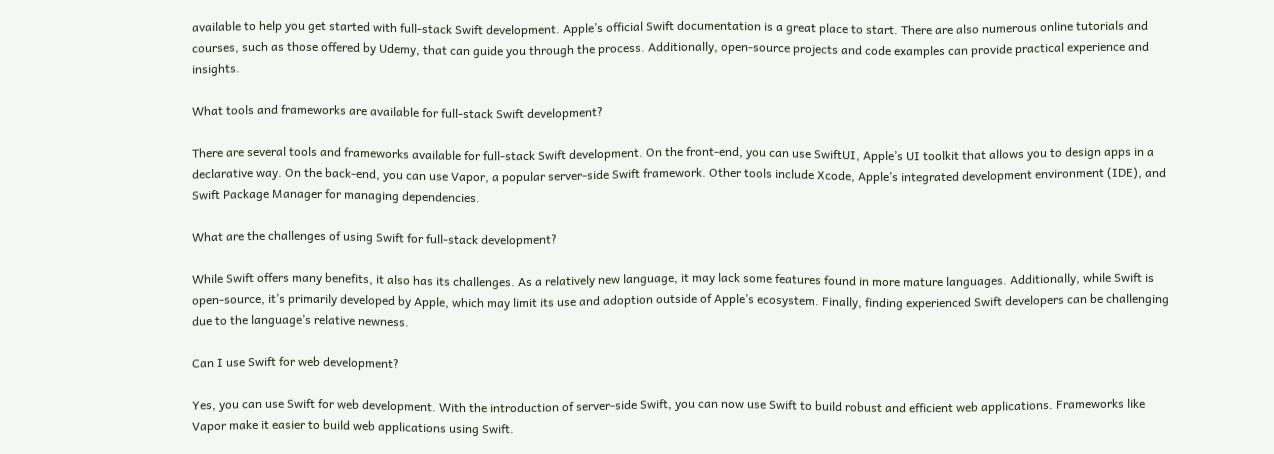available to help you get started with full-stack Swift development. Apple’s official Swift documentation is a great place to start. There are also numerous online tutorials and courses, such as those offered by Udemy, that can guide you through the process. Additionally, open-source projects and code examples can provide practical experience and insights.

What tools and frameworks are available for full-stack Swift development?

There are several tools and frameworks available for full-stack Swift development. On the front-end, you can use SwiftUI, Apple’s UI toolkit that allows you to design apps in a declarative way. On the back-end, you can use Vapor, a popular server-side Swift framework. Other tools include Xcode, Apple’s integrated development environment (IDE), and Swift Package Manager for managing dependencies.

What are the challenges of using Swift for full-stack development?

While Swift offers many benefits, it also has its challenges. As a relatively new language, it may lack some features found in more mature languages. Additionally, while Swift is open-source, it’s primarily developed by Apple, which may limit its use and adoption outside of Apple’s ecosystem. Finally, finding experienced Swift developers can be challenging due to the language’s relative newness.

Can I use Swift for web development?

Yes, you can use Swift for web development. With the introduction of server-side Swift, you can now use Swift to build robust and efficient web applications. Frameworks like Vapor make it easier to build web applications using Swift.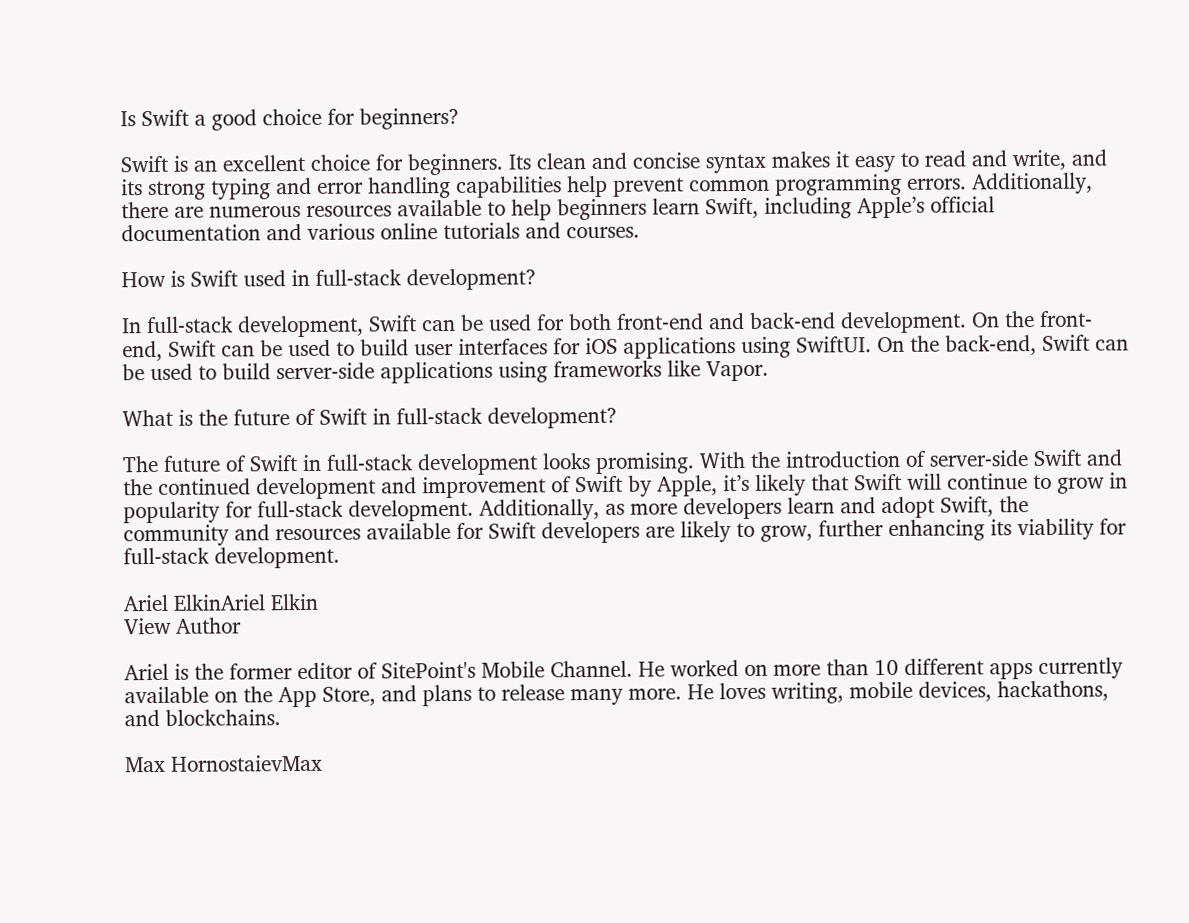Is Swift a good choice for beginners?

Swift is an excellent choice for beginners. Its clean and concise syntax makes it easy to read and write, and its strong typing and error handling capabilities help prevent common programming errors. Additionally, there are numerous resources available to help beginners learn Swift, including Apple’s official documentation and various online tutorials and courses.

How is Swift used in full-stack development?

In full-stack development, Swift can be used for both front-end and back-end development. On the front-end, Swift can be used to build user interfaces for iOS applications using SwiftUI. On the back-end, Swift can be used to build server-side applications using frameworks like Vapor.

What is the future of Swift in full-stack development?

The future of Swift in full-stack development looks promising. With the introduction of server-side Swift and the continued development and improvement of Swift by Apple, it’s likely that Swift will continue to grow in popularity for full-stack development. Additionally, as more developers learn and adopt Swift, the community and resources available for Swift developers are likely to grow, further enhancing its viability for full-stack development.

Ariel ElkinAriel Elkin
View Author

Ariel is the former editor of SitePoint's Mobile Channel. He worked on more than 10 different apps currently available on the App Store, and plans to release many more. He loves writing, mobile devices, hackathons, and blockchains.

Max HornostaievMax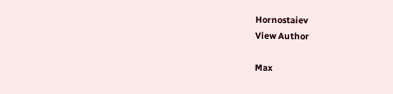Hornostaiev
View Author

Max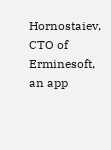Hornostaiev, CTO of Erminesoft, an app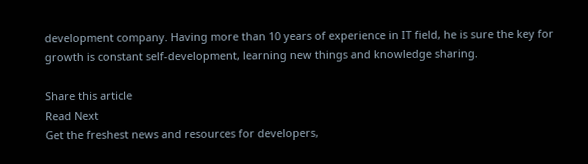development company. Having more than 10 years of experience in IT field, he is sure the key for growth is constant self-development, learning new things and knowledge sharing.

Share this article
Read Next
Get the freshest news and resources for developers,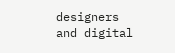designers and digital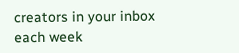creators in your inbox each week